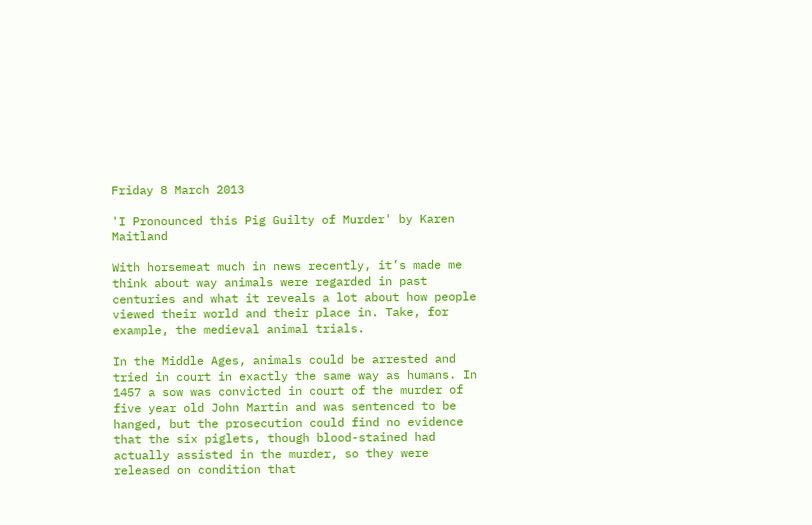Friday 8 March 2013

'I Pronounced this Pig Guilty of Murder' by Karen Maitland

With horsemeat much in news recently, it’s made me think about way animals were regarded in past centuries and what it reveals a lot about how people viewed their world and their place in. Take, for example, the medieval animal trials.

In the Middle Ages, animals could be arrested and tried in court in exactly the same way as humans. In 1457 a sow was convicted in court of the murder of five year old John Martin and was sentenced to be hanged, but the prosecution could find no evidence that the six piglets, though blood-stained had actually assisted in the murder, so they were released on condition that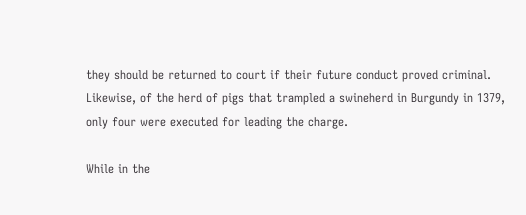they should be returned to court if their future conduct proved criminal. Likewise, of the herd of pigs that trampled a swineherd in Burgundy in 1379, only four were executed for leading the charge.

While in the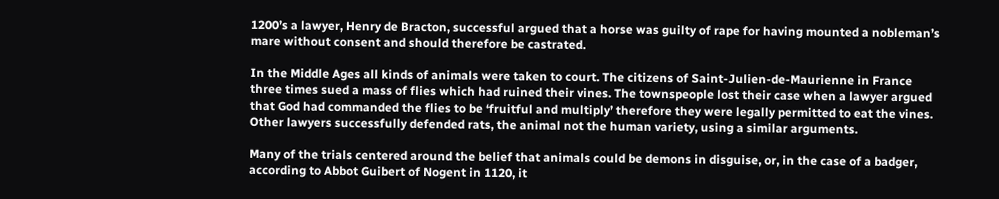1200’s a lawyer, Henry de Bracton, successful argued that a horse was guilty of rape for having mounted a nobleman’s mare without consent and should therefore be castrated.

In the Middle Ages all kinds of animals were taken to court. The citizens of Saint-Julien-de-Maurienne in France three times sued a mass of flies which had ruined their vines. The townspeople lost their case when a lawyer argued that God had commanded the flies to be ‘fruitful and multiply’ therefore they were legally permitted to eat the vines. Other lawyers successfully defended rats, the animal not the human variety, using a similar arguments.

Many of the trials centered around the belief that animals could be demons in disguise, or, in the case of a badger, according to Abbot Guibert of Nogent in 1120, it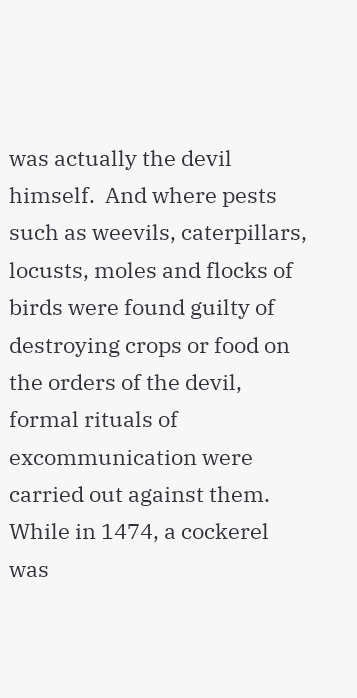was actually the devil himself.  And where pests such as weevils, caterpillars, locusts, moles and flocks of birds were found guilty of destroying crops or food on the orders of the devil, formal rituals of excommunication were carried out against them. While in 1474, a cockerel was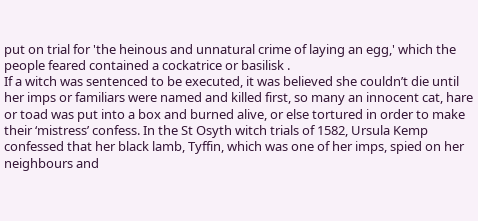put on trial for 'the heinous and unnatural crime of laying an egg,' which the people feared contained a cockatrice or basilisk .
If a witch was sentenced to be executed, it was believed she couldn’t die until her imps or familiars were named and killed first, so many an innocent cat, hare or toad was put into a box and burned alive, or else tortured in order to make their ‘mistress’ confess. In the St Osyth witch trials of 1582, Ursula Kemp confessed that her black lamb, Tyffin, which was one of her imps, spied on her neighbours and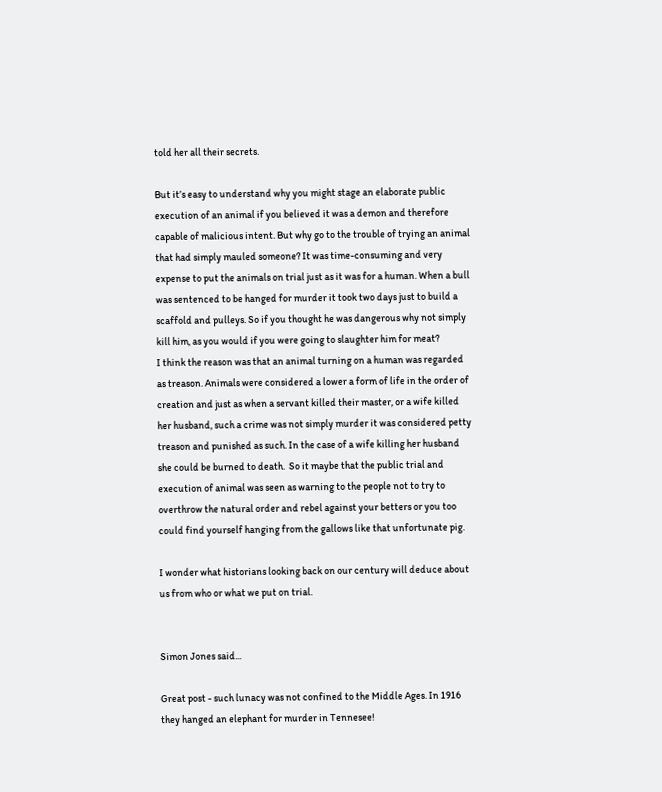told her all their secrets.

But it’s easy to understand why you might stage an elaborate public execution of an animal if you believed it was a demon and therefore capable of malicious intent. But why go to the trouble of trying an animal that had simply mauled someone? It was time-consuming and very expense to put the animals on trial just as it was for a human. When a bull was sentenced to be hanged for murder it took two days just to build a scaffold and pulleys. So if you thought he was dangerous why not simply kill him, as you would if you were going to slaughter him for meat?
I think the reason was that an animal turning on a human was regarded as treason. Animals were considered a lower a form of life in the order of creation and just as when a servant killed their master, or a wife killed her husband, such a crime was not simply murder it was considered petty treason and punished as such. In the case of a wife killing her husband she could be burned to death.  So it maybe that the public trial and execution of animal was seen as warning to the people not to try to overthrow the natural order and rebel against your betters or you too could find yourself hanging from the gallows like that unfortunate pig.

I wonder what historians looking back on our century will deduce about us from who or what we put on trial.


Simon Jones said...

Great post - such lunacy was not confined to the Middle Ages. In 1916 they hanged an elephant for murder in Tennesee!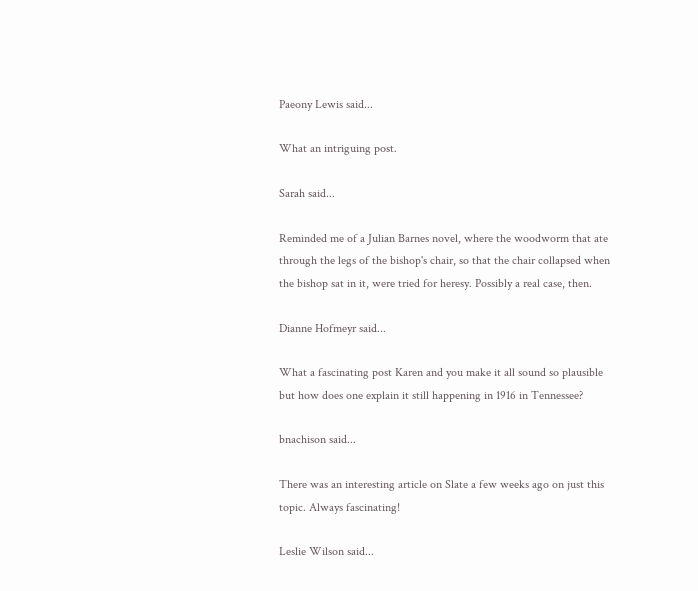Paeony Lewis said...

What an intriguing post.

Sarah said...

Reminded me of a Julian Barnes novel, where the woodworm that ate through the legs of the bishop's chair, so that the chair collapsed when the bishop sat in it, were tried for heresy. Possibly a real case, then.

Dianne Hofmeyr said...

What a fascinating post Karen and you make it all sound so plausible but how does one explain it still happening in 1916 in Tennessee?

bnachison said...

There was an interesting article on Slate a few weeks ago on just this topic. Always fascinating!

Leslie Wilson said...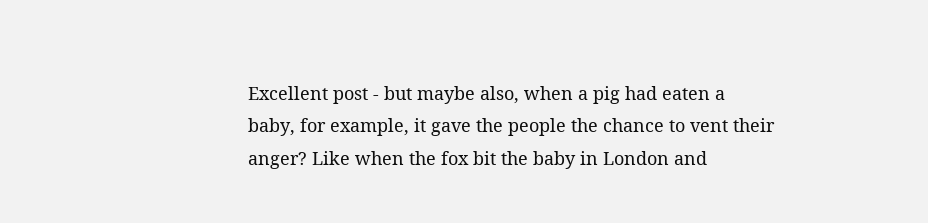Excellent post - but maybe also, when a pig had eaten a baby, for example, it gave the people the chance to vent their anger? Like when the fox bit the baby in London and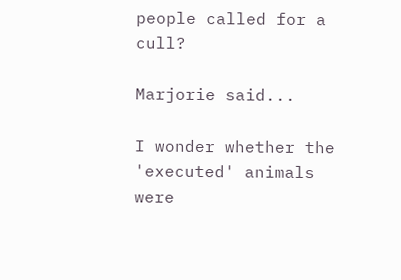people called for a cull?

Marjorie said...

I wonder whether the 'executed' animals were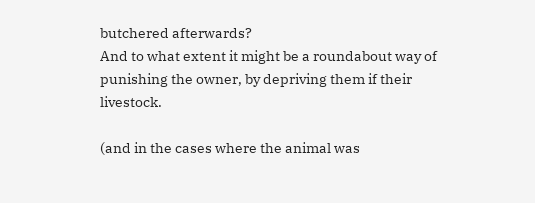butchered afterwards?
And to what extent it might be a roundabout way of punishing the owner, by depriving them if their livestock.

(and in the cases where the animal was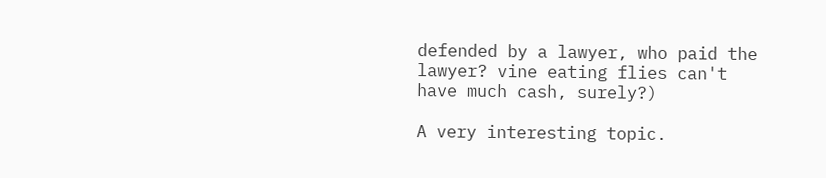defended by a lawyer, who paid the lawyer? vine eating flies can't have much cash, surely?)

A very interesting topic.